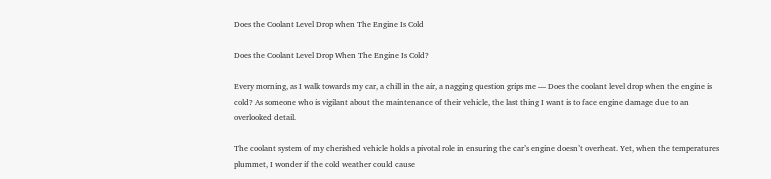Does the Coolant Level Drop when The Engine Is Cold

Does the Coolant Level Drop When The Engine Is Cold?

Every morning, as I walk towards my car, a chill in the air, a nagging question grips me — Does the coolant level drop when the engine is cold? As someone who is vigilant about the maintenance of their vehicle, the last thing I want is to face engine damage due to an overlooked detail.

The coolant system of my cherished vehicle holds a pivotal role in ensuring the car’s engine doesn’t overheat. Yet, when the temperatures plummet, I wonder if the cold weather could cause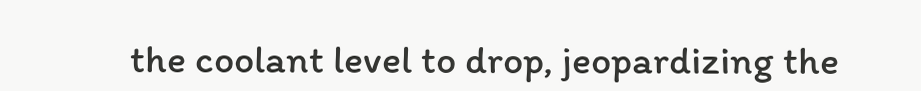the coolant level to drop, jeopardizing the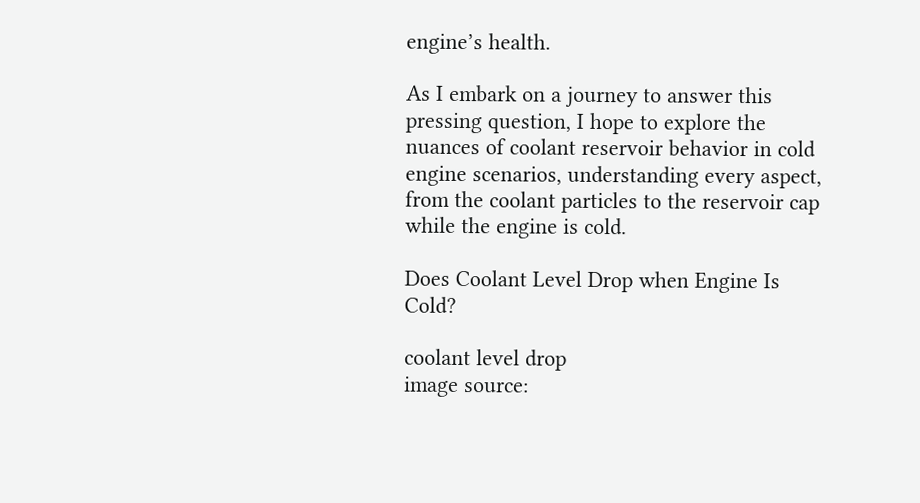engine’s health.

As I embark on a journey to answer this pressing question, I hope to explore the nuances of coolant reservoir behavior in cold engine scenarios, understanding every aspect, from the coolant particles to the reservoir cap while the engine is cold.

Does Coolant Level Drop when Engine Is Cold?

coolant level drop
image source: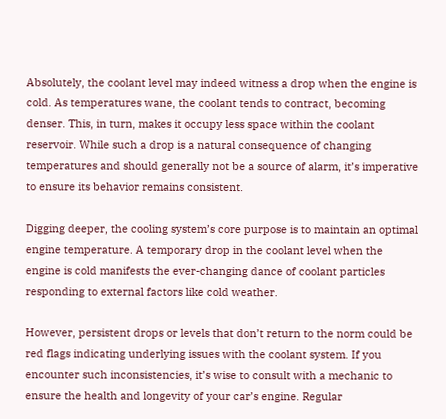Absolutely, the coolant level may indeed witness a drop when the engine is cold. As temperatures wane, the coolant tends to contract, becoming denser. This, in turn, makes it occupy less space within the coolant reservoir. While such a drop is a natural consequence of changing temperatures and should generally not be a source of alarm, it’s imperative to ensure its behavior remains consistent.

Digging deeper, the cooling system’s core purpose is to maintain an optimal engine temperature. A temporary drop in the coolant level when the engine is cold manifests the ever-changing dance of coolant particles responding to external factors like cold weather.

However, persistent drops or levels that don’t return to the norm could be red flags indicating underlying issues with the coolant system. If you encounter such inconsistencies, it’s wise to consult with a mechanic to ensure the health and longevity of your car’s engine. Regular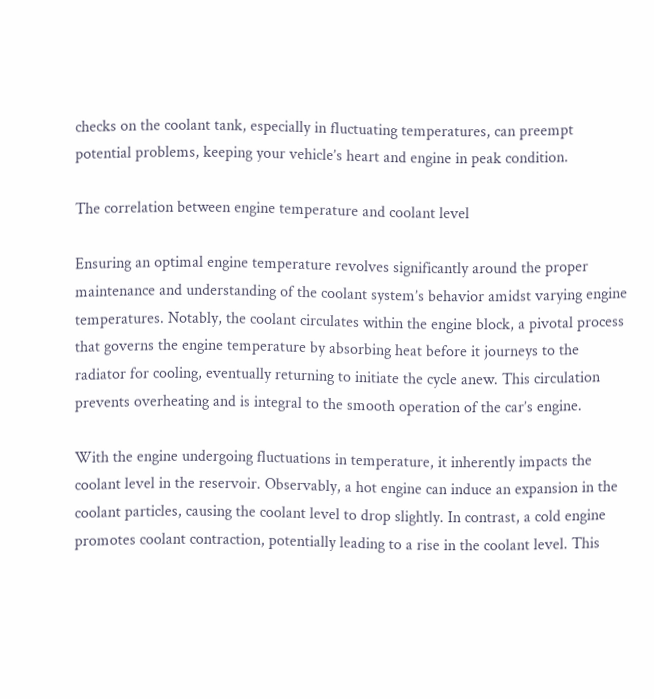checks on the coolant tank, especially in fluctuating temperatures, can preempt potential problems, keeping your vehicle’s heart and engine in peak condition.

The correlation between engine temperature and coolant level

Ensuring an optimal engine temperature revolves significantly around the proper maintenance and understanding of the coolant system’s behavior amidst varying engine temperatures. Notably, the coolant circulates within the engine block, a pivotal process that governs the engine temperature by absorbing heat before it journeys to the radiator for cooling, eventually returning to initiate the cycle anew. This circulation prevents overheating and is integral to the smooth operation of the car’s engine.

With the engine undergoing fluctuations in temperature, it inherently impacts the coolant level in the reservoir. Observably, a hot engine can induce an expansion in the coolant particles, causing the coolant level to drop slightly. In contrast, a cold engine promotes coolant contraction, potentially leading to a rise in the coolant level. This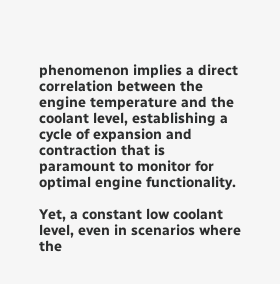phenomenon implies a direct correlation between the engine temperature and the coolant level, establishing a cycle of expansion and contraction that is paramount to monitor for optimal engine functionality.

Yet, a constant low coolant level, even in scenarios where the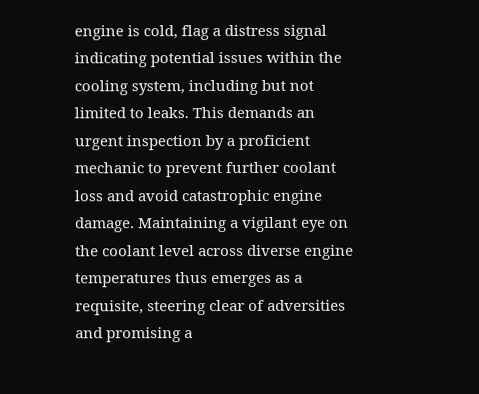engine is cold, flag a distress signal indicating potential issues within the cooling system, including but not limited to leaks. This demands an urgent inspection by a proficient mechanic to prevent further coolant loss and avoid catastrophic engine damage. Maintaining a vigilant eye on the coolant level across diverse engine temperatures thus emerges as a requisite, steering clear of adversities and promising a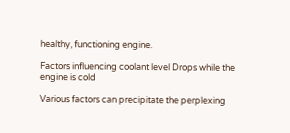healthy, functioning engine.

Factors influencing coolant level Drops while the engine is cold

Various factors can precipitate the perplexing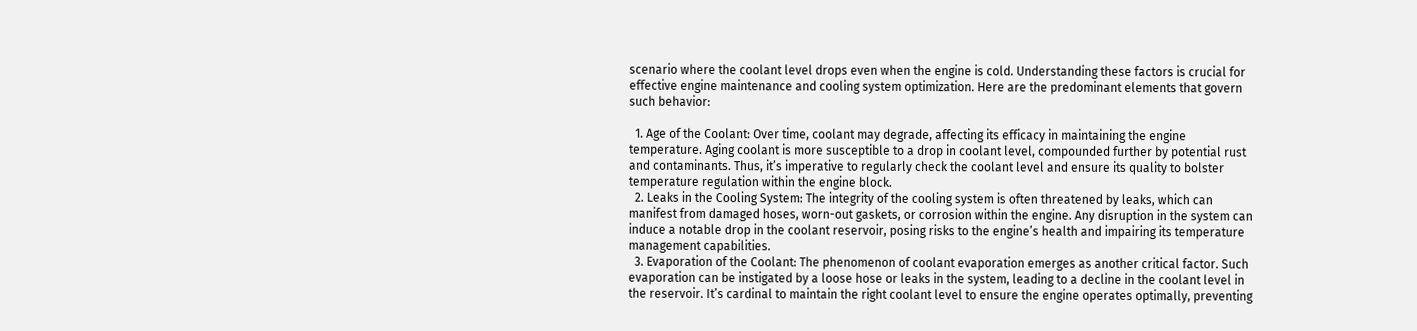scenario where the coolant level drops even when the engine is cold. Understanding these factors is crucial for effective engine maintenance and cooling system optimization. Here are the predominant elements that govern such behavior:

  1. Age of the Coolant: Over time, coolant may degrade, affecting its efficacy in maintaining the engine temperature. Aging coolant is more susceptible to a drop in coolant level, compounded further by potential rust and contaminants. Thus, it’s imperative to regularly check the coolant level and ensure its quality to bolster temperature regulation within the engine block.
  2. Leaks in the Cooling System: The integrity of the cooling system is often threatened by leaks, which can manifest from damaged hoses, worn-out gaskets, or corrosion within the engine. Any disruption in the system can induce a notable drop in the coolant reservoir, posing risks to the engine’s health and impairing its temperature management capabilities.
  3. Evaporation of the Coolant: The phenomenon of coolant evaporation emerges as another critical factor. Such evaporation can be instigated by a loose hose or leaks in the system, leading to a decline in the coolant level in the reservoir. It’s cardinal to maintain the right coolant level to ensure the engine operates optimally, preventing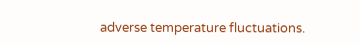adverse temperature fluctuations.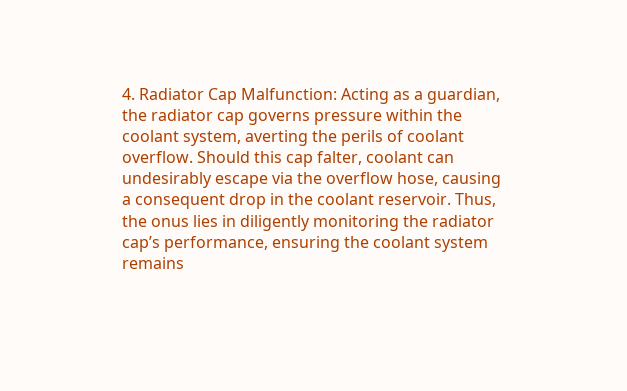4. Radiator Cap Malfunction: Acting as a guardian, the radiator cap governs pressure within the coolant system, averting the perils of coolant overflow. Should this cap falter, coolant can undesirably escape via the overflow hose, causing a consequent drop in the coolant reservoir. Thus, the onus lies in diligently monitoring the radiator cap’s performance, ensuring the coolant system remains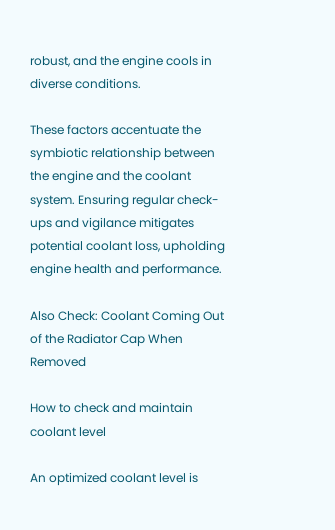robust, and the engine cools in diverse conditions.

These factors accentuate the symbiotic relationship between the engine and the coolant system. Ensuring regular check-ups and vigilance mitigates potential coolant loss, upholding engine health and performance.

Also Check: Coolant Coming Out of the Radiator Cap When Removed

How to check and maintain coolant level

An optimized coolant level is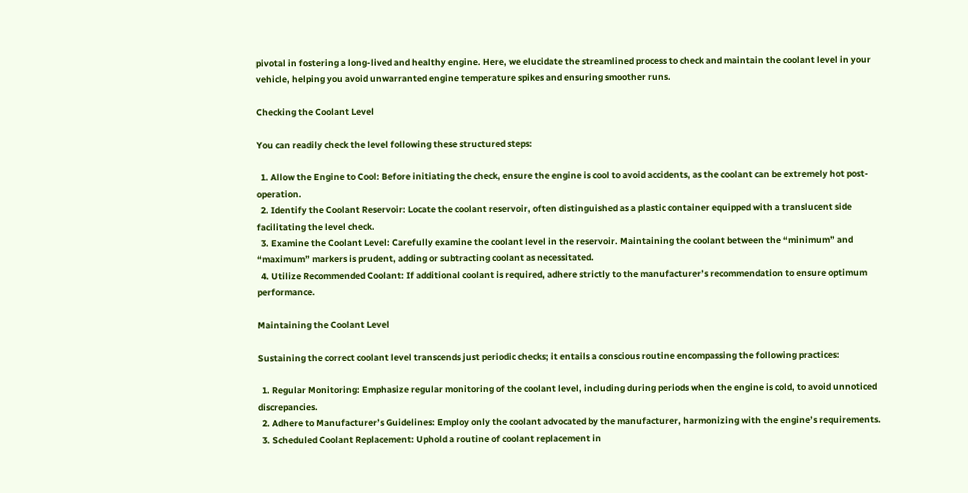pivotal in fostering a long-lived and healthy engine. Here, we elucidate the streamlined process to check and maintain the coolant level in your vehicle, helping you avoid unwarranted engine temperature spikes and ensuring smoother runs.

Checking the Coolant Level

You can readily check the level following these structured steps:

  1. Allow the Engine to Cool: Before initiating the check, ensure the engine is cool to avoid accidents, as the coolant can be extremely hot post-operation.
  2. Identify the Coolant Reservoir: Locate the coolant reservoir, often distinguished as a plastic container equipped with a translucent side facilitating the level check.
  3. Examine the Coolant Level: Carefully examine the coolant level in the reservoir. Maintaining the coolant between the “minimum” and “maximum” markers is prudent, adding or subtracting coolant as necessitated.
  4. Utilize Recommended Coolant: If additional coolant is required, adhere strictly to the manufacturer’s recommendation to ensure optimum performance.

Maintaining the Coolant Level

Sustaining the correct coolant level transcends just periodic checks; it entails a conscious routine encompassing the following practices:

  1. Regular Monitoring: Emphasize regular monitoring of the coolant level, including during periods when the engine is cold, to avoid unnoticed discrepancies.
  2. Adhere to Manufacturer’s Guidelines: Employ only the coolant advocated by the manufacturer, harmonizing with the engine’s requirements.
  3. Scheduled Coolant Replacement: Uphold a routine of coolant replacement in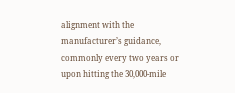alignment with the manufacturer’s guidance, commonly every two years or upon hitting the 30,000-mile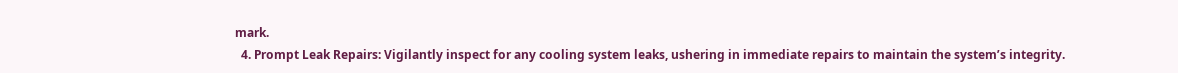mark.
  4. Prompt Leak Repairs: Vigilantly inspect for any cooling system leaks, ushering in immediate repairs to maintain the system’s integrity.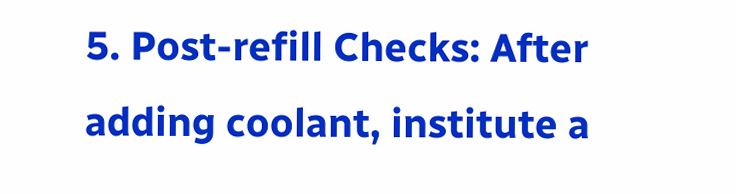5. Post-refill Checks: After adding coolant, institute a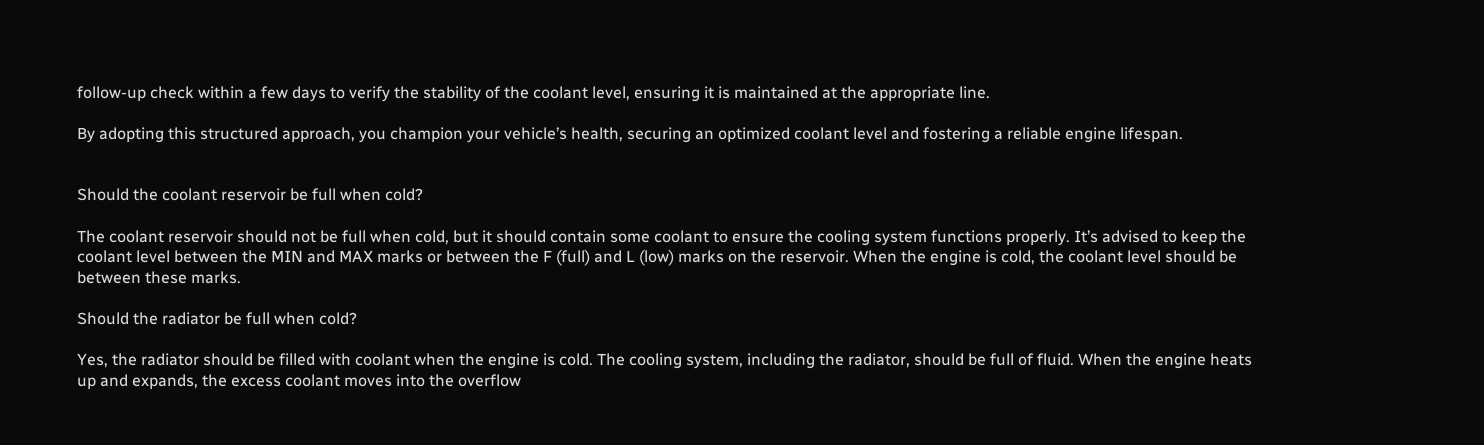follow-up check within a few days to verify the stability of the coolant level, ensuring it is maintained at the appropriate line.

By adopting this structured approach, you champion your vehicle’s health, securing an optimized coolant level and fostering a reliable engine lifespan.


Should the coolant reservoir be full when cold?

The coolant reservoir should not be full when cold, but it should contain some coolant to ensure the cooling system functions properly. It’s advised to keep the coolant level between the MIN and MAX marks or between the F (full) and L (low) marks on the reservoir. When the engine is cold, the coolant level should be between these marks.

Should the radiator be full when cold?

Yes, the radiator should be filled with coolant when the engine is cold. The cooling system, including the radiator, should be full of fluid. When the engine heats up and expands, the excess coolant moves into the overflow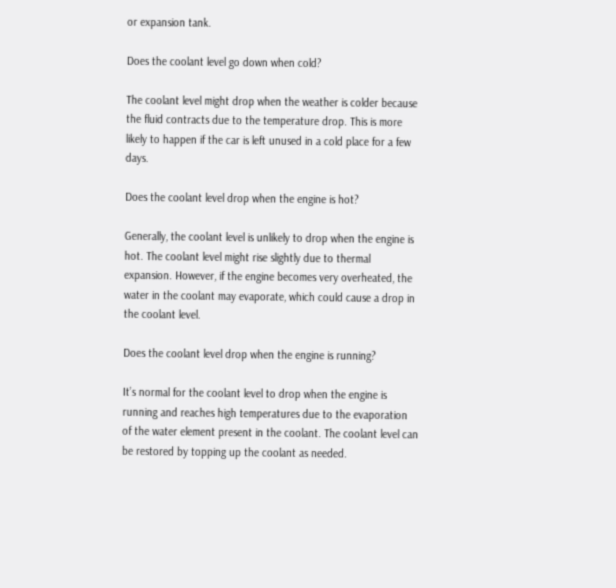or expansion tank.

Does the coolant level go down when cold?

The coolant level might drop when the weather is colder because the fluid contracts due to the temperature drop. This is more likely to happen if the car is left unused in a cold place for a few days.

Does the coolant level drop when the engine is hot?

Generally, the coolant level is unlikely to drop when the engine is hot. The coolant level might rise slightly due to thermal expansion. However, if the engine becomes very overheated, the water in the coolant may evaporate, which could cause a drop in the coolant level.

Does the coolant level drop when the engine is running?

It’s normal for the coolant level to drop when the engine is running and reaches high temperatures due to the evaporation of the water element present in the coolant. The coolant level can be restored by topping up the coolant as needed.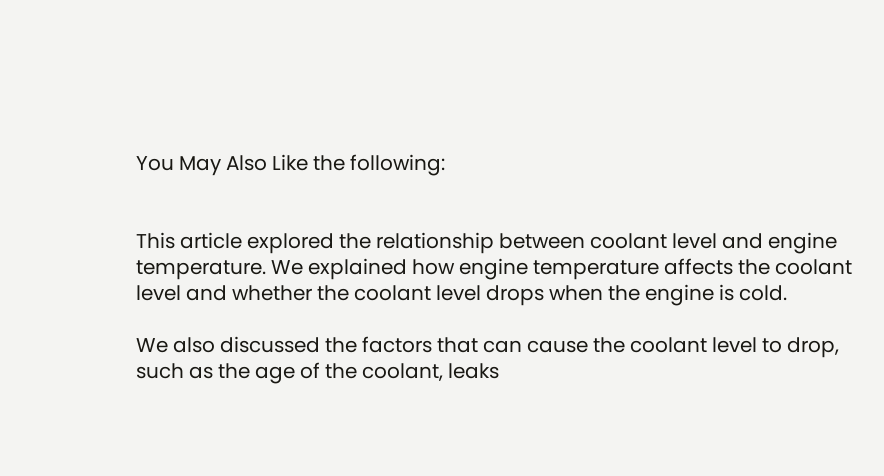You May Also Like the following:


This article explored the relationship between coolant level and engine temperature. We explained how engine temperature affects the coolant level and whether the coolant level drops when the engine is cold.

We also discussed the factors that can cause the coolant level to drop, such as the age of the coolant, leaks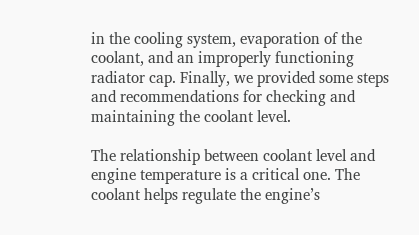in the cooling system, evaporation of the coolant, and an improperly functioning radiator cap. Finally, we provided some steps and recommendations for checking and maintaining the coolant level.

The relationship between coolant level and engine temperature is a critical one. The coolant helps regulate the engine’s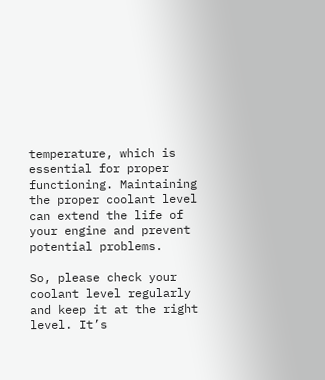temperature, which is essential for proper functioning. Maintaining the proper coolant level can extend the life of your engine and prevent potential problems.

So, please check your coolant level regularly and keep it at the right level. It’s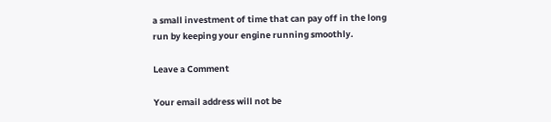a small investment of time that can pay off in the long run by keeping your engine running smoothly.

Leave a Comment

Your email address will not be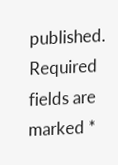published. Required fields are marked *